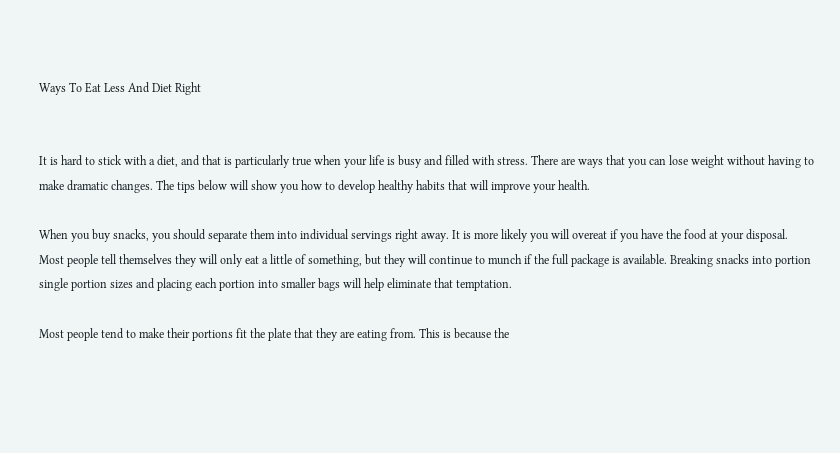Ways To Eat Less And Diet Right


It is hard to stick with a diet, and that is particularly true when your life is busy and filled with stress. There are ways that you can lose weight without having to make dramatic changes. The tips below will show you how to develop healthy habits that will improve your health.

When you buy snacks, you should separate them into individual servings right away. It is more likely you will overeat if you have the food at your disposal. Most people tell themselves they will only eat a little of something, but they will continue to munch if the full package is available. Breaking snacks into portion single portion sizes and placing each portion into smaller bags will help eliminate that temptation.

Most people tend to make their portions fit the plate that they are eating from. This is because the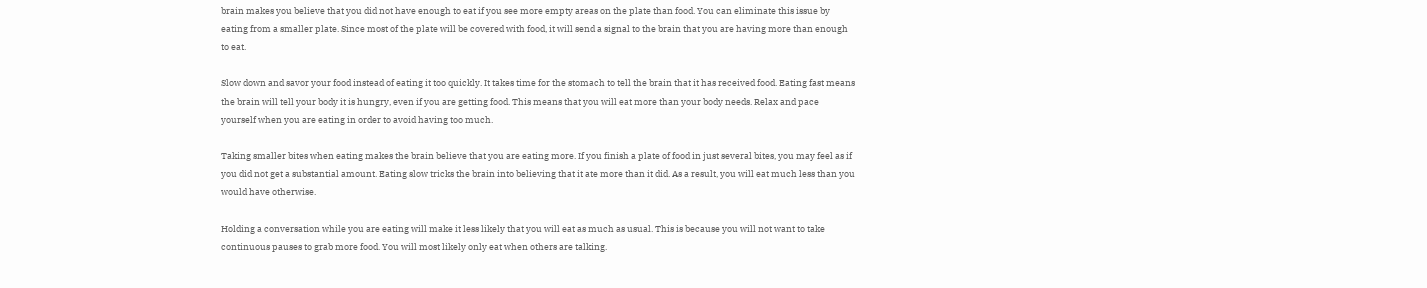brain makes you believe that you did not have enough to eat if you see more empty areas on the plate than food. You can eliminate this issue by eating from a smaller plate. Since most of the plate will be covered with food, it will send a signal to the brain that you are having more than enough to eat.

Slow down and savor your food instead of eating it too quickly. It takes time for the stomach to tell the brain that it has received food. Eating fast means the brain will tell your body it is hungry, even if you are getting food. This means that you will eat more than your body needs. Relax and pace yourself when you are eating in order to avoid having too much.

Taking smaller bites when eating makes the brain believe that you are eating more. If you finish a plate of food in just several bites, you may feel as if you did not get a substantial amount. Eating slow tricks the brain into believing that it ate more than it did. As a result, you will eat much less than you would have otherwise.

Holding a conversation while you are eating will make it less likely that you will eat as much as usual. This is because you will not want to take continuous pauses to grab more food. You will most likely only eat when others are talking.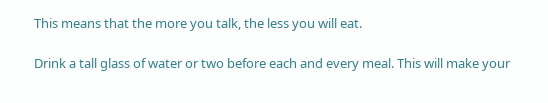This means that the more you talk, the less you will eat.

Drink a tall glass of water or two before each and every meal. This will make your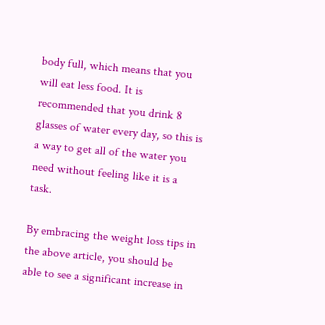body full, which means that you will eat less food. It is recommended that you drink 8 glasses of water every day, so this is a way to get all of the water you need without feeling like it is a task.

By embracing the weight loss tips in the above article, you should be able to see a significant increase in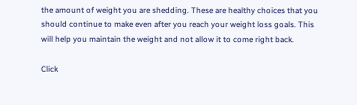the amount of weight you are shedding. These are healthy choices that you should continue to make even after you reach your weight loss goals. This will help you maintain the weight and not allow it to come right back.

Click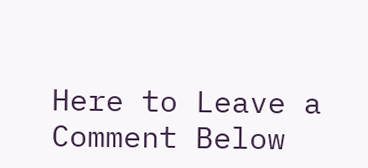Here to Leave a Comment Below